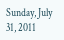Sunday, July 31, 2011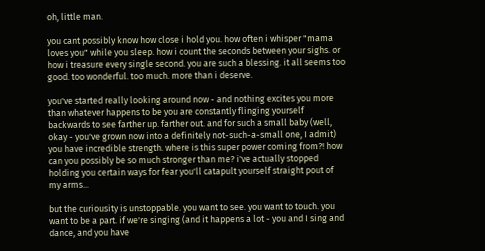oh, little man.

you cant possibly know how close i hold you. how often i whisper "mama loves you" while you sleep. how i count the seconds between your sighs. or how i treasure every single second. you are such a blessing. it all seems too good. too wonderful. too much. more than i deserve.

you've started really looking around now - and nothing excites you more than whatever happens to be you are constantly flinging yourself backwards to see farther up. farther out. and for such a small baby (well, okay - you've grown now into a definitely not-such-a-small one, I admit) you have incredible strength. where is this super power coming from?! how can you possibly be so much stronger than me? i've actually stopped holding you certain ways for fear you'll catapult yourself straight pout of my arms...

but the curiousity is unstoppable. you want to see. you want to touch. you want to be a part. if we're singing (and it happens a lot - you and I sing and dance, and you have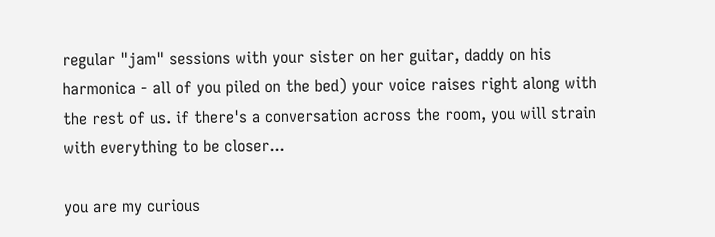regular "jam" sessions with your sister on her guitar, daddy on his harmonica - all of you piled on the bed) your voice raises right along with the rest of us. if there's a conversation across the room, you will strain with everything to be closer...

you are my curious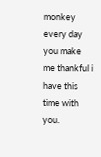monkey every day you make me thankful i have this time with you.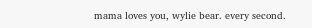mama loves you, wylie bear. every second.